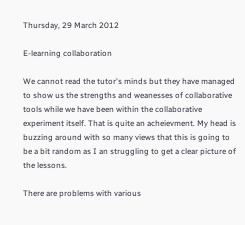Thursday, 29 March 2012

E-learning collaboration

We cannot read the tutor's minds but they have managed to show us the strengths and weanesses of collaborative tools while we have been within the collaborative experiment itself. That is quite an acheievment. My head is buzzing around with so many views that this is going to be a bit random as I an struggling to get a clear picture of the lessons.

There are problems with various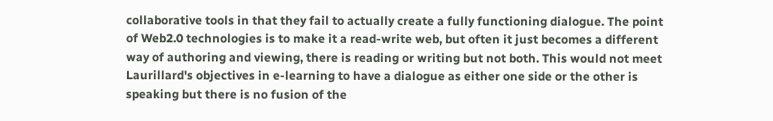collaborative tools in that they fail to actually create a fully functioning dialogue. The point of Web2.0 technologies is to make it a read-write web, but often it just becomes a different way of authoring and viewing, there is reading or writing but not both. This would not meet Laurillard's objectives in e-learning to have a dialogue as either one side or the other is speaking but there is no fusion of the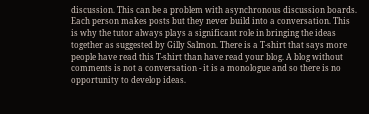discussion. This can be a problem with asynchronous discussion boards. Each person makes posts but they never build into a conversation. This is why the tutor always plays a significant role in bringing the ideas together as suggested by Gilly Salmon. There is a T-shirt that says more people have read this T-shirt than have read your blog. A blog without comments is not a conversation - it is a monologue and so there is no opportunity to develop ideas.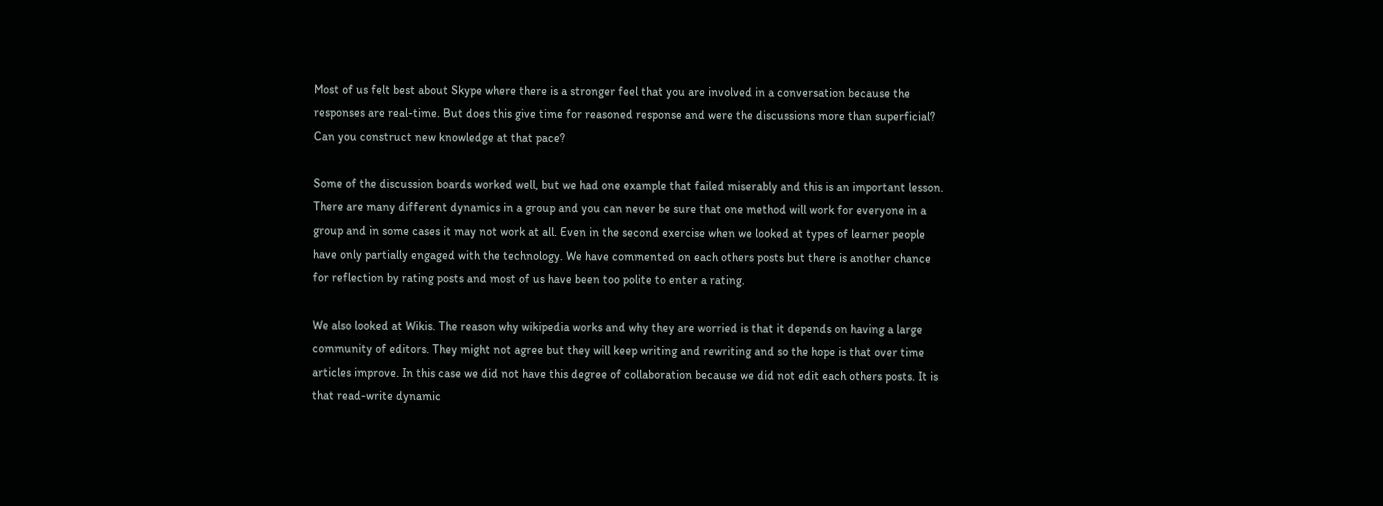Most of us felt best about Skype where there is a stronger feel that you are involved in a conversation because the responses are real-time. But does this give time for reasoned response and were the discussions more than superficial? Can you construct new knowledge at that pace?

Some of the discussion boards worked well, but we had one example that failed miserably and this is an important lesson. There are many different dynamics in a group and you can never be sure that one method will work for everyone in a group and in some cases it may not work at all. Even in the second exercise when we looked at types of learner people have only partially engaged with the technology. We have commented on each others posts but there is another chance for reflection by rating posts and most of us have been too polite to enter a rating.

We also looked at Wikis. The reason why wikipedia works and why they are worried is that it depends on having a large community of editors. They might not agree but they will keep writing and rewriting and so the hope is that over time articles improve. In this case we did not have this degree of collaboration because we did not edit each others posts. It is that read-write dynamic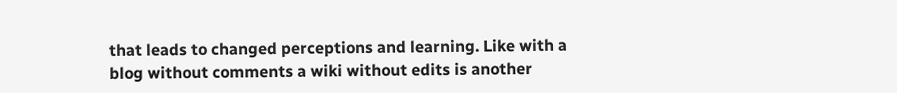that leads to changed perceptions and learning. Like with a blog without comments a wiki without edits is another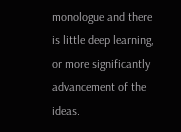monologue and there is little deep learning, or more significantly advancement of the ideas.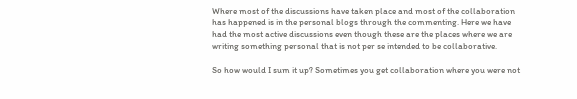Where most of the discussions have taken place and most of the collaboration has happened is in the personal blogs through the commenting. Here we have had the most active discussions even though these are the places where we are writing something personal that is not per se intended to be collaborative.

So how would I sum it up? Sometimes you get collaboration where you were not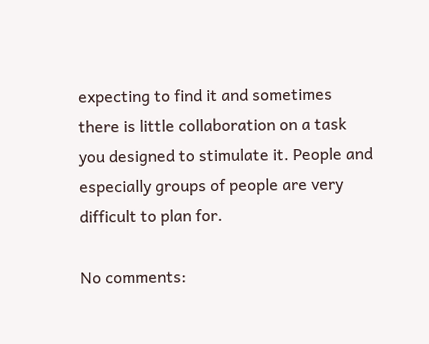expecting to find it and sometimes there is little collaboration on a task you designed to stimulate it. People and especially groups of people are very difficult to plan for.

No comments: